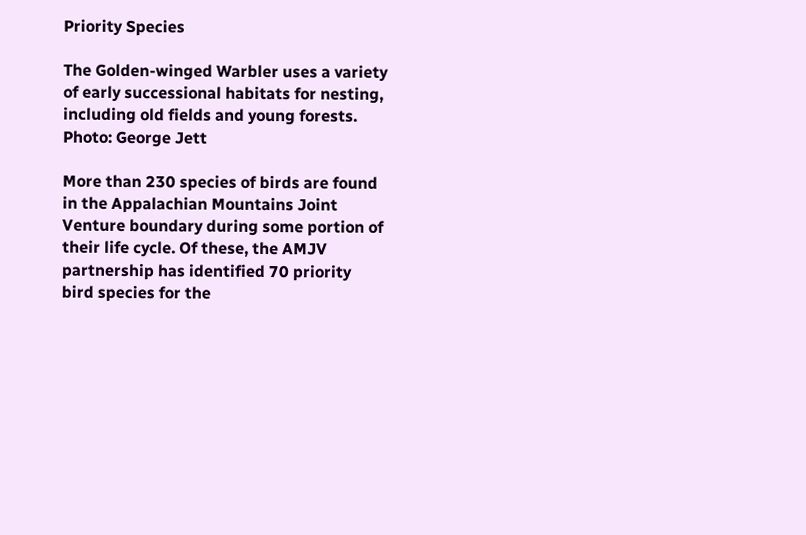Priority Species

The Golden-winged Warbler uses a variety of early successional habitats for nesting, including old fields and young forests. Photo: George Jett

More than 230 species of birds are found in the Appalachian Mountains Joint Venture boundary during some portion of their life cycle. Of these, the AMJV partnership has identified 70 priority bird species for the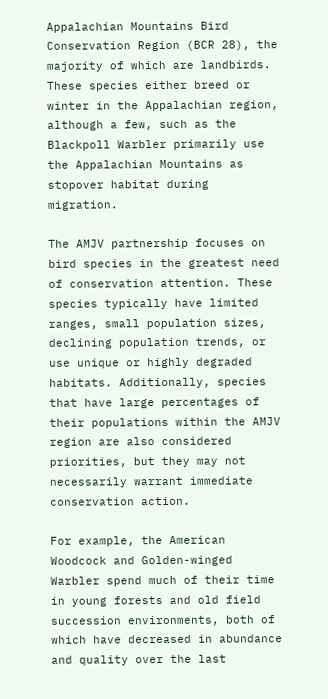Appalachian Mountains Bird Conservation Region (BCR 28), the majority of which are landbirds. These species either breed or winter in the Appalachian region, although a few, such as the Blackpoll Warbler primarily use the Appalachian Mountains as stopover habitat during migration.

The AMJV partnership focuses on bird species in the greatest need of conservation attention. These species typically have limited ranges, small population sizes, declining population trends, or use unique or highly degraded habitats. Additionally, species that have large percentages of their populations within the AMJV region are also considered priorities, but they may not necessarily warrant immediate conservation action.

For example, the American Woodcock and Golden-winged Warbler spend much of their time in young forests and old field succession environments, both of which have decreased in abundance and quality over the last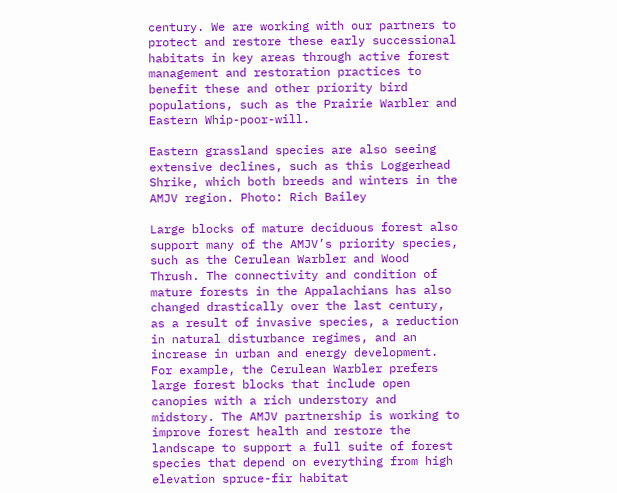century. We are working with our partners to protect and restore these early successional habitats in key areas through active forest management and restoration practices to benefit these and other priority bird populations, such as the Prairie Warbler and Eastern Whip-poor-will.

Eastern grassland species are also seeing extensive declines, such as this Loggerhead Shrike, which both breeds and winters in the AMJV region. Photo: Rich Bailey

Large blocks of mature deciduous forest also support many of the AMJV’s priority species, such as the Cerulean Warbler and Wood Thrush. The connectivity and condition of mature forests in the Appalachians has also changed drastically over the last century, as a result of invasive species, a reduction in natural disturbance regimes, and an increase in urban and energy development. For example, the Cerulean Warbler prefers large forest blocks that include open canopies with a rich understory and midstory. The AMJV partnership is working to improve forest health and restore the landscape to support a full suite of forest species that depend on everything from high elevation spruce-fir habitat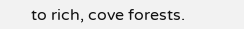to rich, cove forests.